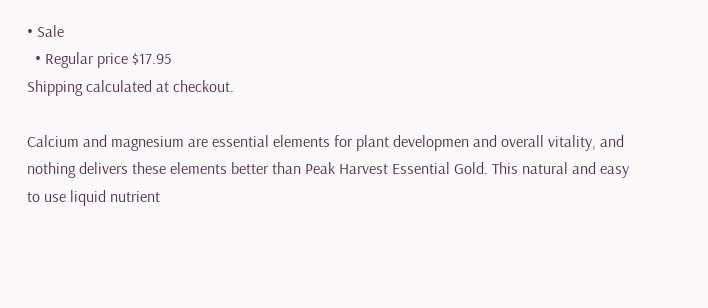• Sale
  • Regular price $17.95
Shipping calculated at checkout.

Calcium and magnesium are essential elements for plant developmen and overall vitality, and nothing delivers these elements better than Peak Harvest Essential Gold. This natural and easy to use liquid nutrient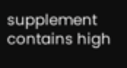supplement contains high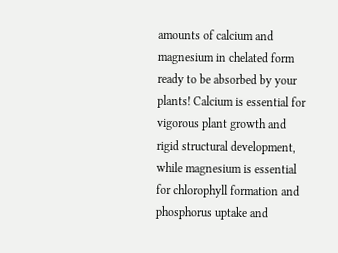amounts of calcium and magnesium in chelated form ready to be absorbed by your plants! Calcium is essential for vigorous plant growth and rigid structural development, while magnesium is essential for chlorophyll formation and phosphorus uptake and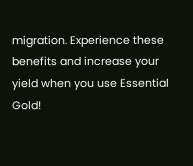migration. Experience these benefits and increase your yield when you use Essential Gold!